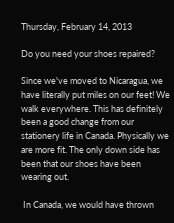Thursday, February 14, 2013

Do you need your shoes repaired?

Since we've moved to Nicaragua, we have literally put miles on our feet! We walk everywhere. This has definitely been a good change from our stationery life in Canada. Physically we are more fit. The only down side has been that our shoes have been wearing out.

 In Canada, we would have thrown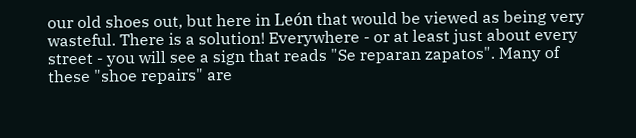our old shoes out, but here in León that would be viewed as being very wasteful. There is a solution! Everywhere - or at least just about every street - you will see a sign that reads "Se reparan zapatos". Many of these "shoe repairs" are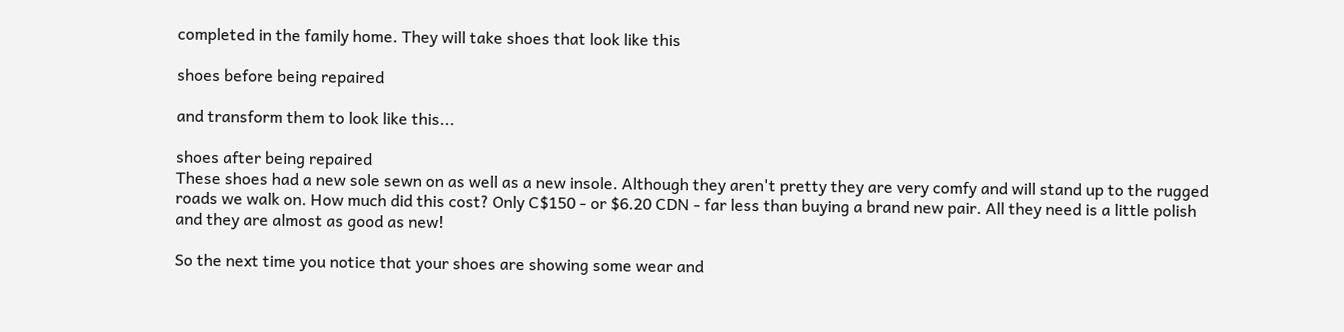completed in the family home. They will take shoes that look like this

shoes before being repaired

and transform them to look like this...

shoes after being repaired
These shoes had a new sole sewn on as well as a new insole. Although they aren't pretty they are very comfy and will stand up to the rugged roads we walk on. How much did this cost? Only C$150 - or $6.20 CDN - far less than buying a brand new pair. All they need is a little polish and they are almost as good as new!

So the next time you notice that your shoes are showing some wear and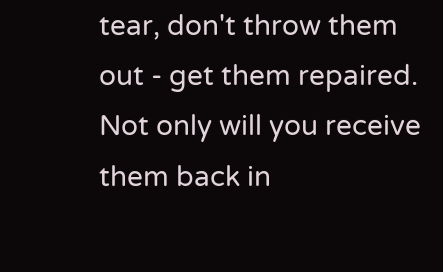tear, don't throw them out - get them repaired. Not only will you receive them back in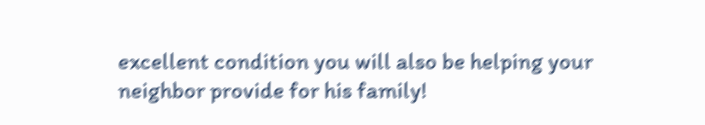excellent condition you will also be helping your neighbor provide for his family!